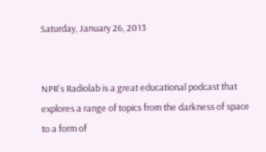Saturday, January 26, 2013


NPR's Radiolab is a great educational podcast that explores a range of topics from the darkness of space to a form of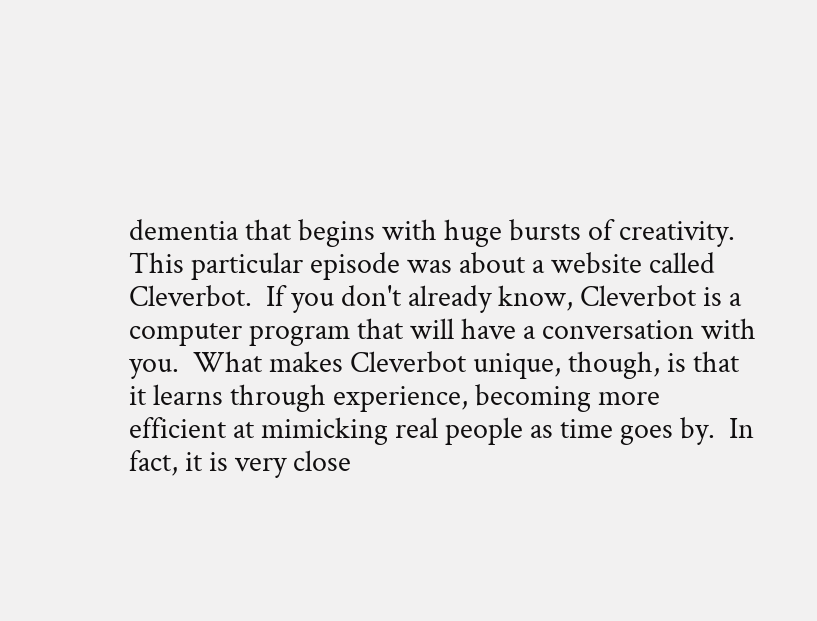dementia that begins with huge bursts of creativity.  This particular episode was about a website called Cleverbot.  If you don't already know, Cleverbot is a computer program that will have a conversation with you.  What makes Cleverbot unique, though, is that it learns through experience, becoming more efficient at mimicking real people as time goes by.  In fact, it is very close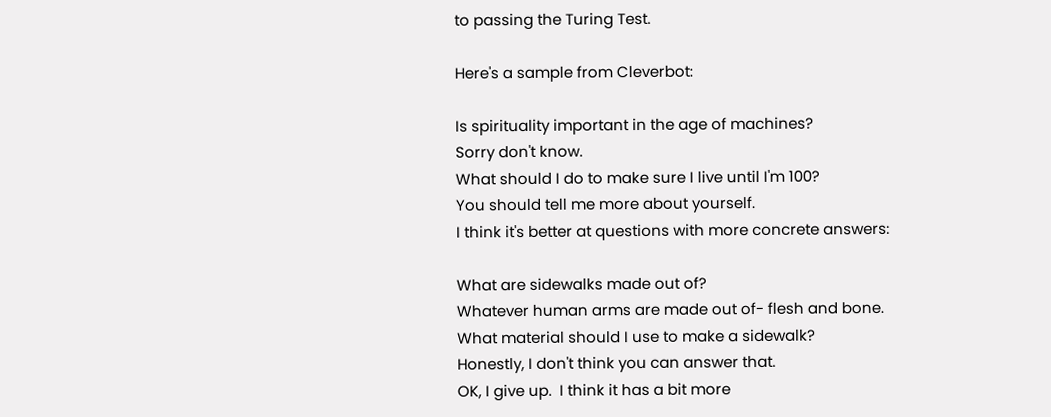to passing the Turing Test.

Here's a sample from Cleverbot:

Is spirituality important in the age of machines?
Sorry don't know.
What should I do to make sure I live until I'm 100?
You should tell me more about yourself.
I think it's better at questions with more concrete answers:

What are sidewalks made out of?
Whatever human arms are made out of- flesh and bone.
What material should I use to make a sidewalk?
Honestly, I don't think you can answer that.
OK, I give up.  I think it has a bit more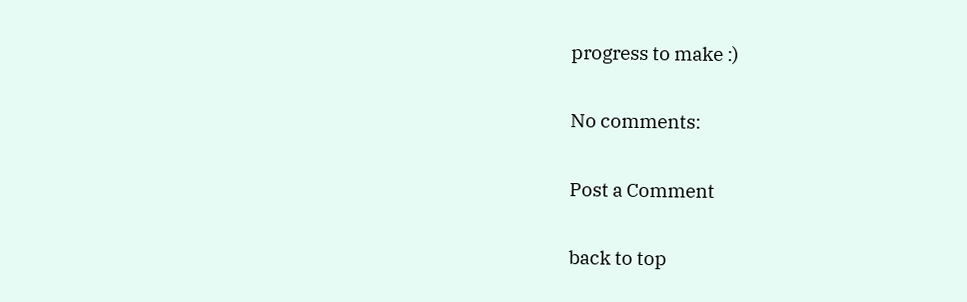progress to make :)

No comments:

Post a Comment

back to top